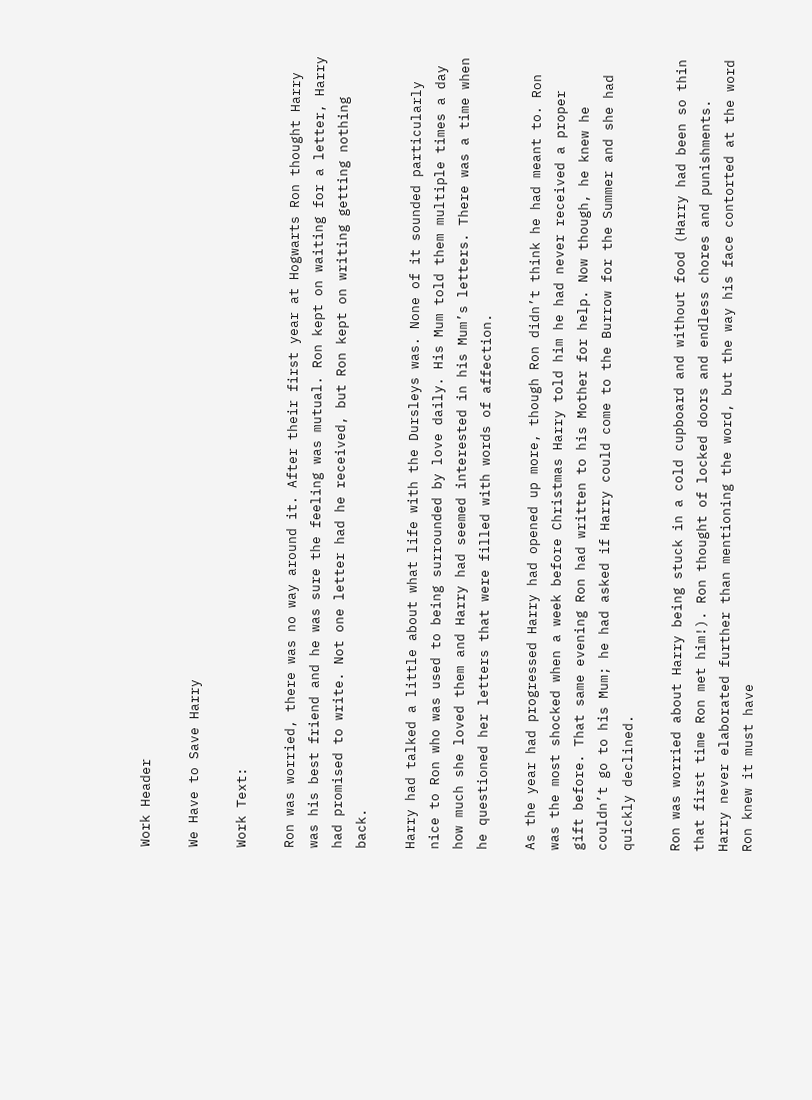Work Header

We Have to Save Harry

Work Text:

Ron was worried, there was no way around it. After their first year at Hogwarts Ron thought Harry was his best friend and he was sure the feeling was mutual. Ron kept on waiting for a letter, Harry had promised to write. Not one letter had he received, but Ron kept on writing getting nothing back.

Harry had talked a little about what life with the Dursleys was. None of it sounded particularly nice to Ron who was used to being surrounded by love daily. His Mum told them multiple times a day how much she loved them and Harry had seemed interested in his Mum’s letters. There was a time when he questioned her letters that were filled with words of affection.

As the year had progressed Harry had opened up more, though Ron didn’t think he had meant to. Ron was the most shocked when a week before Christmas Harry told him he had never received a proper gift before. That same evening Ron had written to his Mother for help. Now though, he knew he couldn’t go to his Mum; he had asked if Harry could come to the Burrow for the Summer and she had quickly declined.

Ron was worried about Harry being stuck in a cold cupboard and without food (Harry had been so thin that first time Ron met him!). Ron thought of locked doors and endless chores and punishments. Harry never elaborated further than mentioning the word, but the way his face contorted at the word Ron knew it must have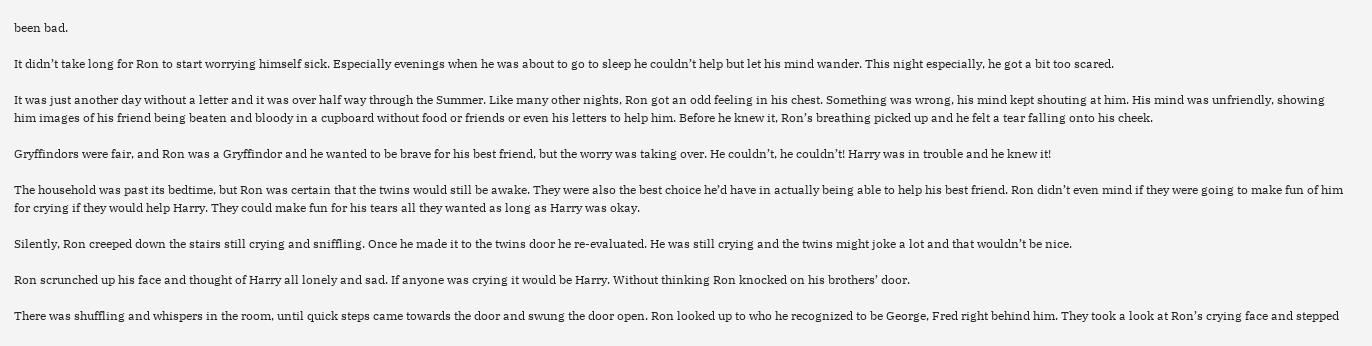been bad.

It didn’t take long for Ron to start worrying himself sick. Especially evenings when he was about to go to sleep he couldn’t help but let his mind wander. This night especially, he got a bit too scared.

It was just another day without a letter and it was over half way through the Summer. Like many other nights, Ron got an odd feeling in his chest. Something was wrong, his mind kept shouting at him. His mind was unfriendly, showing him images of his friend being beaten and bloody in a cupboard without food or friends or even his letters to help him. Before he knew it, Ron’s breathing picked up and he felt a tear falling onto his cheek.

Gryffindors were fair, and Ron was a Gryffindor and he wanted to be brave for his best friend, but the worry was taking over. He couldn’t, he couldn’t! Harry was in trouble and he knew it!

The household was past its bedtime, but Ron was certain that the twins would still be awake. They were also the best choice he’d have in actually being able to help his best friend. Ron didn’t even mind if they were going to make fun of him for crying if they would help Harry. They could make fun for his tears all they wanted as long as Harry was okay.

Silently, Ron creeped down the stairs still crying and sniffling. Once he made it to the twins door he re-evaluated. He was still crying and the twins might joke a lot and that wouldn’t be nice.

Ron scrunched up his face and thought of Harry all lonely and sad. If anyone was crying it would be Harry. Without thinking Ron knocked on his brothers’ door.

There was shuffling and whispers in the room, until quick steps came towards the door and swung the door open. Ron looked up to who he recognized to be George, Fred right behind him. They took a look at Ron’s crying face and stepped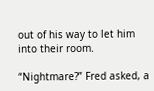out of his way to let him into their room.

“Nightmare?” Fred asked, a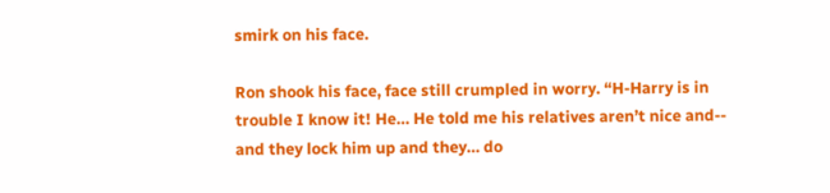smirk on his face.

Ron shook his face, face still crumpled in worry. “H-Harry is in trouble I know it! He… He told me his relatives aren’t nice and-- and they lock him up and they… do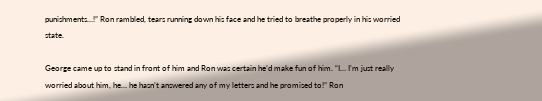punishments…!” Ron rambled, tears running down his face and he tried to breathe properly in his worried state.

George came up to stand in front of him and Ron was certain he’d make fun of him. “I… I’m just really worried about him, he… he hasn’t answered any of my letters and he promised to!” Ron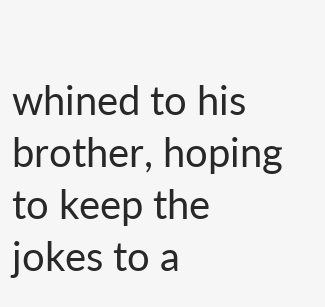whined to his brother, hoping to keep the jokes to a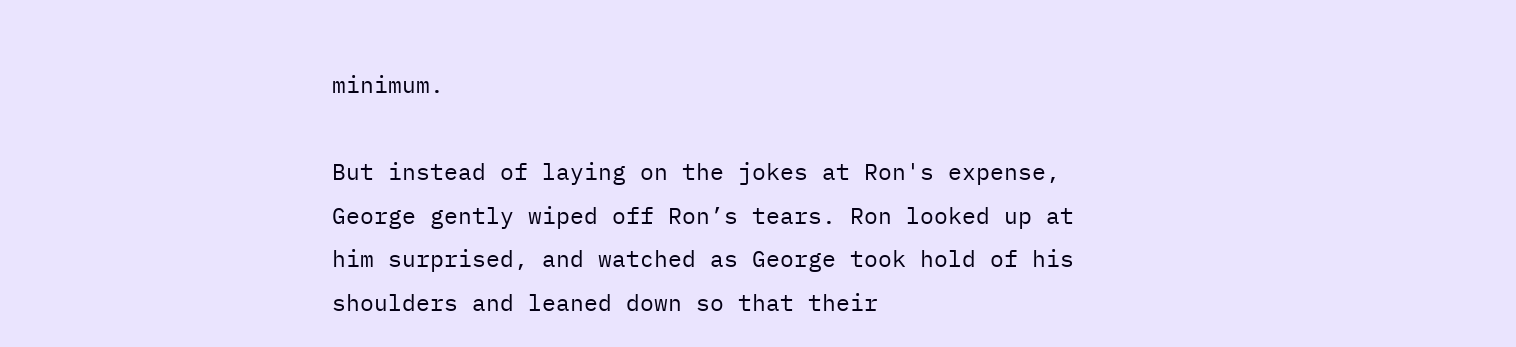minimum.

But instead of laying on the jokes at Ron's expense, George gently wiped off Ron’s tears. Ron looked up at him surprised, and watched as George took hold of his shoulders and leaned down so that their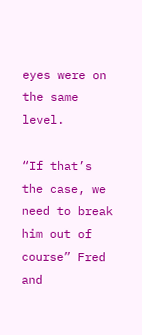eyes were on the same level.

“If that’s the case, we need to break him out of course” Fred and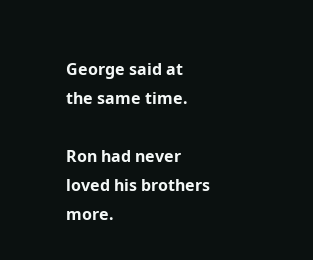George said at the same time.

Ron had never loved his brothers more.